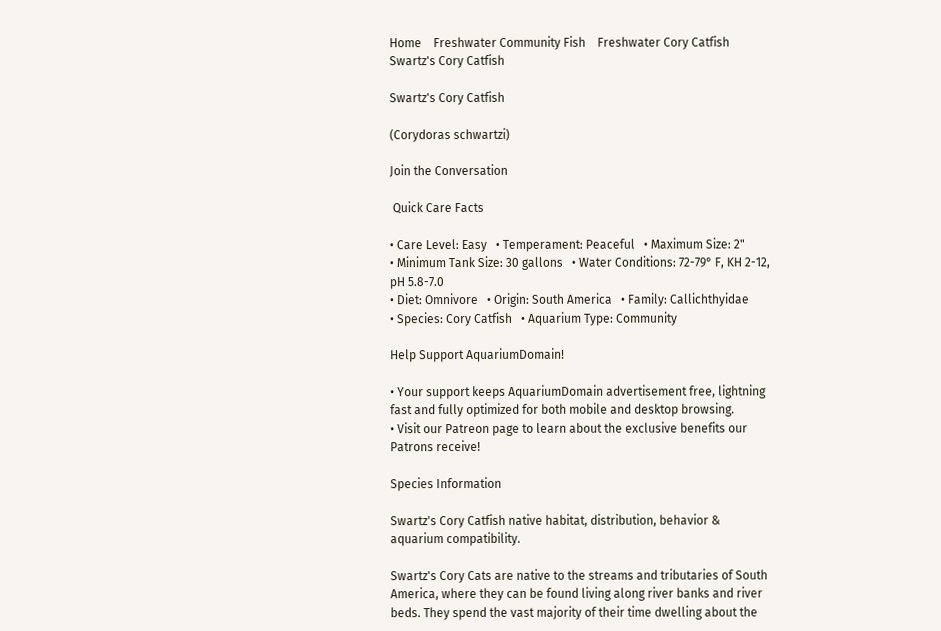Home    Freshwater Community Fish    Freshwater Cory Catfish    Swartz's Cory Catfish

Swartz's Cory Catfish

(Corydoras schwartzi)

Join the Conversation

 Quick Care Facts

• Care Level: Easy   • Temperament: Peaceful   • Maximum Size: 2"
• Minimum Tank Size: 30 gallons   • Water Conditions: 72-79° F, KH 2-12, pH 5.8-7.0
• Diet: Omnivore   • Origin: South America   • Family: Callichthyidae
• Species: Cory Catfish   • Aquarium Type: Community

Help Support AquariumDomain!

• Your support keeps AquariumDomain advertisement free, lightning fast and fully optimized for both mobile and desktop browsing.
• Visit our Patreon page to learn about the exclusive benefits our Patrons receive!

Species Information

Swartz's Cory Catfish native habitat, distribution, behavior & aquarium compatibility.

Swartz's Cory Cats are native to the streams and tributaries of South America, where they can be found living along river banks and river beds. They spend the vast majority of their time dwelling about the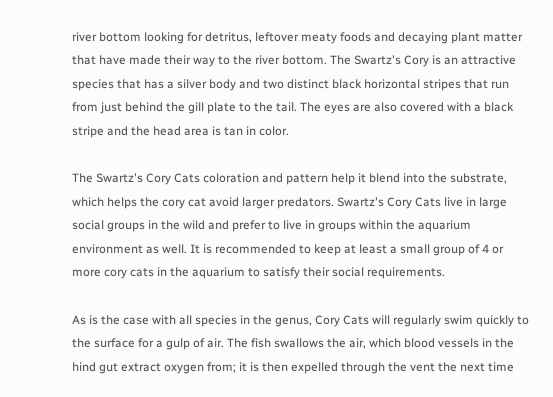river bottom looking for detritus, leftover meaty foods and decaying plant matter that have made their way to the river bottom. The Swartz's Cory is an attractive species that has a silver body and two distinct black horizontal stripes that run from just behind the gill plate to the tail. The eyes are also covered with a black stripe and the head area is tan in color.

The Swartz's Cory Cats coloration and pattern help it blend into the substrate, which helps the cory cat avoid larger predators. Swartz's Cory Cats live in large social groups in the wild and prefer to live in groups within the aquarium environment as well. It is recommended to keep at least a small group of 4 or more cory cats in the aquarium to satisfy their social requirements.

As is the case with all species in the genus, Cory Cats will regularly swim quickly to the surface for a gulp of air. The fish swallows the air, which blood vessels in the hind gut extract oxygen from; it is then expelled through the vent the next time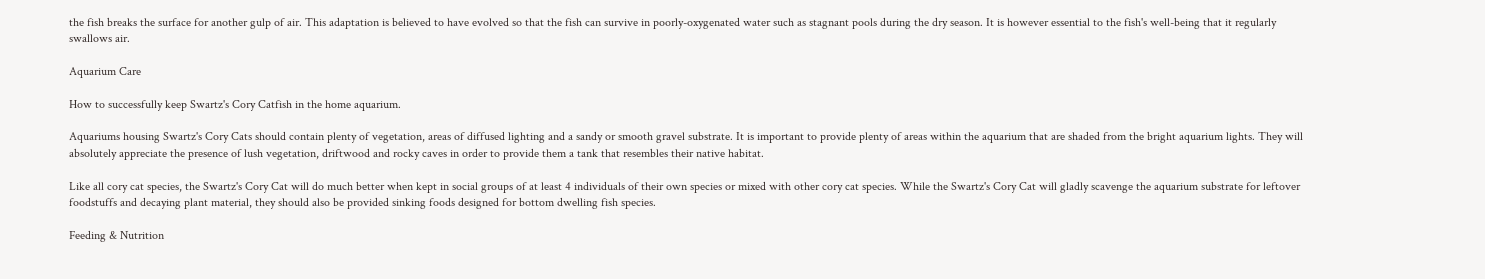the fish breaks the surface for another gulp of air. This adaptation is believed to have evolved so that the fish can survive in poorly-oxygenated water such as stagnant pools during the dry season. It is however essential to the fish's well-being that it regularly swallows air.

Aquarium Care

How to successfully keep Swartz's Cory Catfish in the home aquarium.

Aquariums housing Swartz's Cory Cats should contain plenty of vegetation, areas of diffused lighting and a sandy or smooth gravel substrate. It is important to provide plenty of areas within the aquarium that are shaded from the bright aquarium lights. They will absolutely appreciate the presence of lush vegetation, driftwood and rocky caves in order to provide them a tank that resembles their native habitat.

Like all cory cat species, the Swartz's Cory Cat will do much better when kept in social groups of at least 4 individuals of their own species or mixed with other cory cat species. While the Swartz's Cory Cat will gladly scavenge the aquarium substrate for leftover foodstuffs and decaying plant material, they should also be provided sinking foods designed for bottom dwelling fish species.

Feeding & Nutrition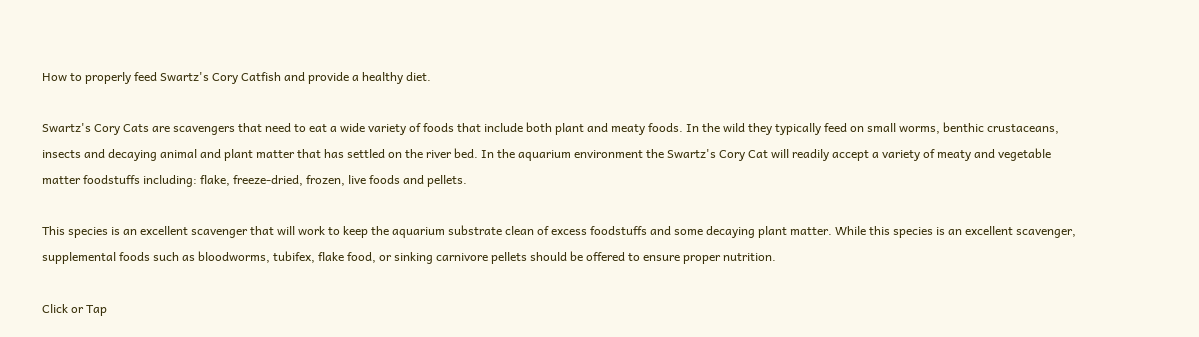How to properly feed Swartz's Cory Catfish and provide a healthy diet.

Swartz's Cory Cats are scavengers that need to eat a wide variety of foods that include both plant and meaty foods. In the wild they typically feed on small worms, benthic crustaceans, insects and decaying animal and plant matter that has settled on the river bed. In the aquarium environment the Swartz's Cory Cat will readily accept a variety of meaty and vegetable matter foodstuffs including: flake, freeze-dried, frozen, live foods and pellets.

This species is an excellent scavenger that will work to keep the aquarium substrate clean of excess foodstuffs and some decaying plant matter. While this species is an excellent scavenger, supplemental foods such as bloodworms, tubifex, flake food, or sinking carnivore pellets should be offered to ensure proper nutrition.

Click or Tap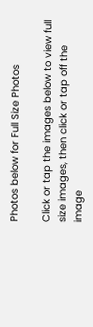Photos below for Full Size Photos

Click or tap the images below to view full size images, then click or tap off the image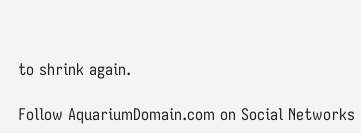to shrink again.

Follow AquariumDomain.com on Social Networks